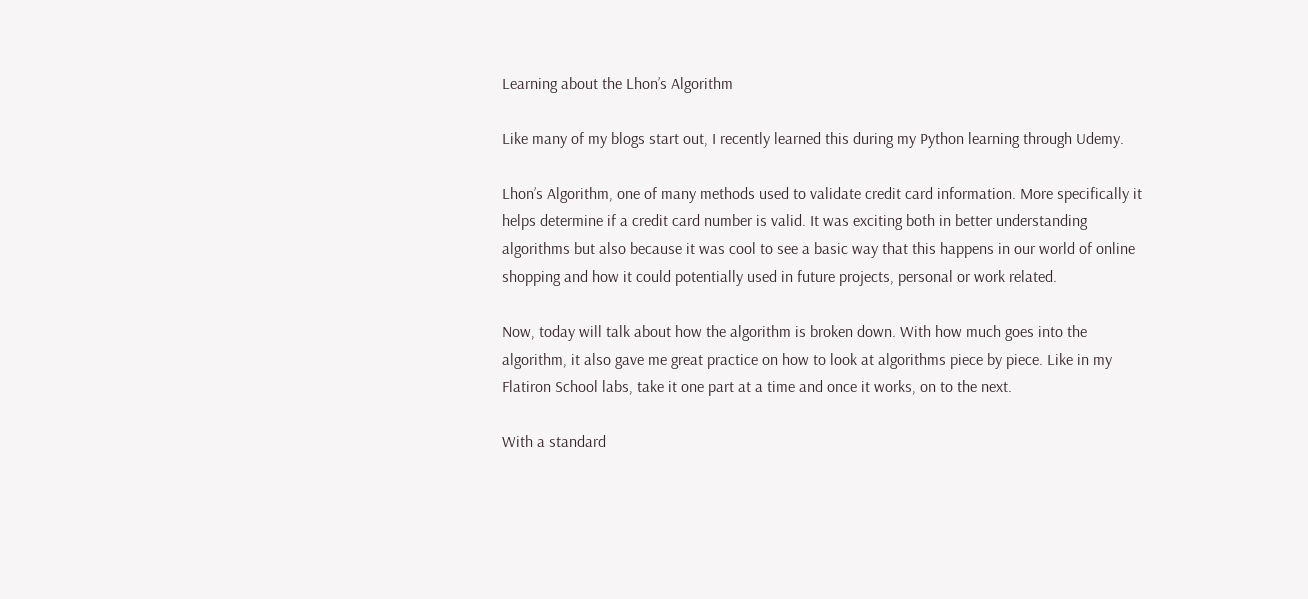Learning about the Lhon’s Algorithm

Like many of my blogs start out, I recently learned this during my Python learning through Udemy.

Lhon’s Algorithm, one of many methods used to validate credit card information. More specifically it helps determine if a credit card number is valid. It was exciting both in better understanding algorithms but also because it was cool to see a basic way that this happens in our world of online shopping and how it could potentially used in future projects, personal or work related.

Now, today will talk about how the algorithm is broken down. With how much goes into the algorithm, it also gave me great practice on how to look at algorithms piece by piece. Like in my Flatiron School labs, take it one part at a time and once it works, on to the next.

With a standard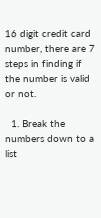16 digit credit card number, there are 7 steps in finding if the number is valid or not.

  1. Break the numbers down to a list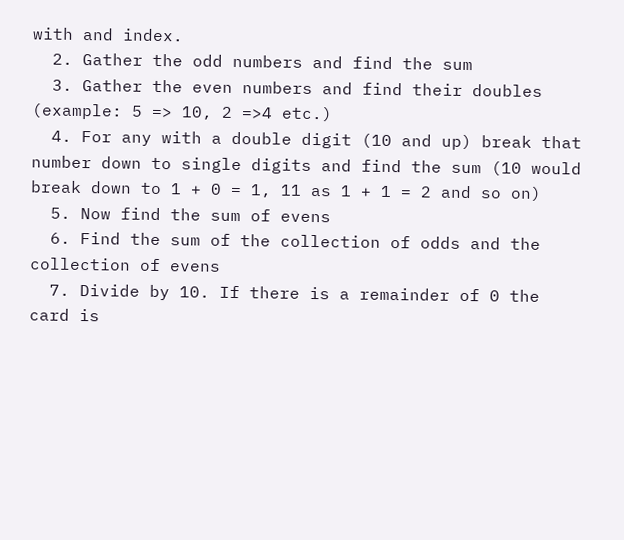with and index.
  2. Gather the odd numbers and find the sum
  3. Gather the even numbers and find their doubles (example: 5 => 10, 2 =>4 etc.)
  4. For any with a double digit (10 and up) break that number down to single digits and find the sum (10 would break down to 1 + 0 = 1, 11 as 1 + 1 = 2 and so on)
  5. Now find the sum of evens
  6. Find the sum of the collection of odds and the collection of evens
  7. Divide by 10. If there is a remainder of 0 the card is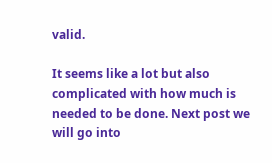valid.

It seems like a lot but also complicated with how much is needed to be done. Next post we will go into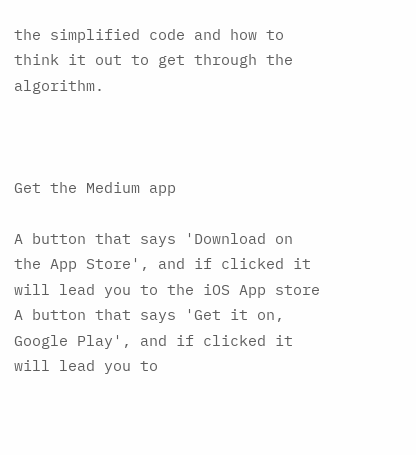the simplified code and how to think it out to get through the algorithm.



Get the Medium app

A button that says 'Download on the App Store', and if clicked it will lead you to the iOS App store
A button that says 'Get it on, Google Play', and if clicked it will lead you to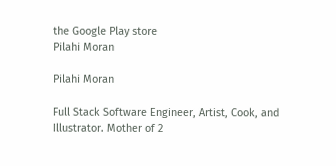the Google Play store
Pilahi Moran

Pilahi Moran

Full Stack Software Engineer, Artist, Cook, and Illustrator. Mother of 2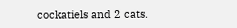cockatiels and 2 cats.